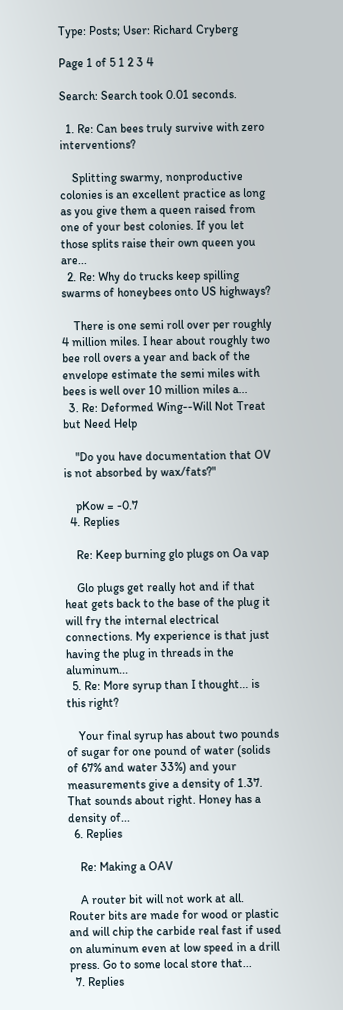Type: Posts; User: Richard Cryberg

Page 1 of 5 1 2 3 4

Search: Search took 0.01 seconds.

  1. Re: Can bees truly survive with zero interventions?

    Splitting swarmy, nonproductive colonies is an excellent practice as long as you give them a queen raised from one of your best colonies. If you let those splits raise their own queen you are...
  2. Re: Why do trucks keep spilling swarms of honeybees onto US highways?

    There is one semi roll over per roughly 4 million miles. I hear about roughly two bee roll overs a year and back of the envelope estimate the semi miles with bees is well over 10 million miles a...
  3. Re: Deformed Wing--Will Not Treat but Need Help

    "Do you have documentation that OV is not absorbed by wax/fats?"

    pKow = -0.7
  4. Replies

    Re: Keep burning glo plugs on Oa vap

    Glo plugs get really hot and if that heat gets back to the base of the plug it will fry the internal electrical connections. My experience is that just having the plug in threads in the aluminum...
  5. Re: More syrup than I thought... is this right?

    Your final syrup has about two pounds of sugar for one pound of water (solids of 67% and water 33%) and your measurements give a density of 1.37. That sounds about right. Honey has a density of...
  6. Replies

    Re: Making a OAV

    A router bit will not work at all. Router bits are made for wood or plastic and will chip the carbide real fast if used on aluminum even at low speed in a drill press. Go to some local store that...
  7. Replies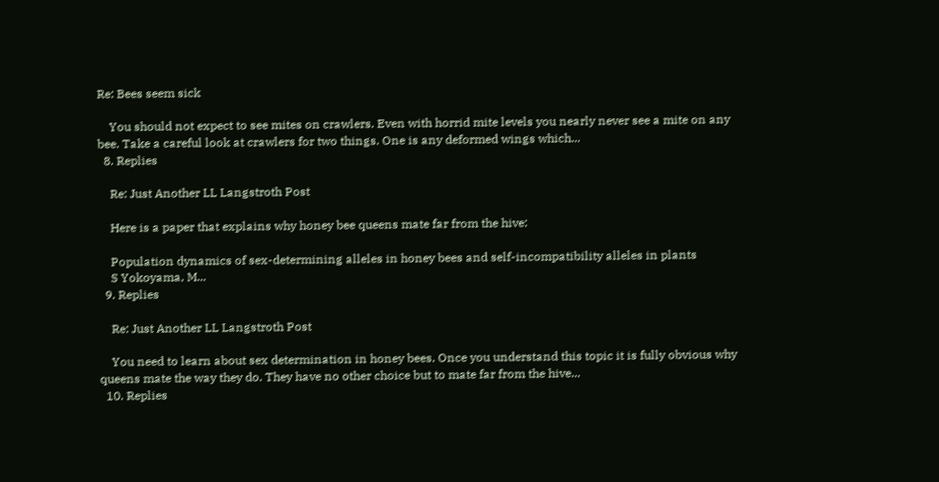Re: Bees seem sick

    You should not expect to see mites on crawlers. Even with horrid mite levels you nearly never see a mite on any bee. Take a careful look at crawlers for two things. One is any deformed wings which...
  8. Replies

    Re: Just Another LL Langstroth Post

    Here is a paper that explains why honey bee queens mate far from the hive:

    Population dynamics of sex-determining alleles in honey bees and self-incompatibility alleles in plants
    S Yokoyama, M...
  9. Replies

    Re: Just Another LL Langstroth Post

    You need to learn about sex determination in honey bees. Once you understand this topic it is fully obvious why queens mate the way they do. They have no other choice but to mate far from the hive...
  10. Replies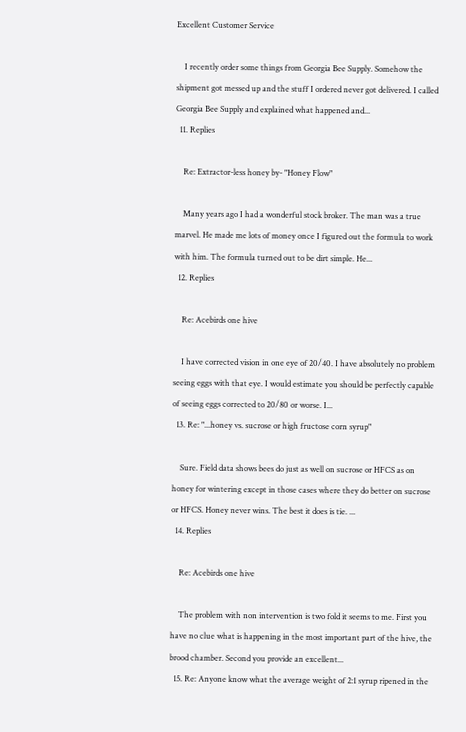Excellent Customer Service

    I recently order some things from Georgia Bee Supply. Somehow the shipment got messed up and the stuff I ordered never got delivered. I called Georgia Bee Supply and explained what happened and...
  11. Replies

    Re: Extractor-less honey by- "Honey Flow"

    Many years ago I had a wonderful stock broker. The man was a true marvel. He made me lots of money once I figured out the formula to work with him. The formula turned out to be dirt simple. He...
  12. Replies

    Re: Acebirds one hive

    I have corrected vision in one eye of 20/40. I have absolutely no problem seeing eggs with that eye. I would estimate you should be perfectly capable of seeing eggs corrected to 20/80 or worse. I...
  13. Re: "...honey vs. sucrose or high fructose corn syrup"

    Sure. Field data shows bees do just as well on sucrose or HFCS as on honey for wintering except in those cases where they do better on sucrose or HFCS. Honey never wins. The best it does is tie. ...
  14. Replies

    Re: Acebirds one hive

    The problem with non intervention is two fold it seems to me. First you have no clue what is happening in the most important part of the hive, the brood chamber. Second you provide an excellent...
  15. Re: Anyone know what the average weight of 2:1 syrup ripened in the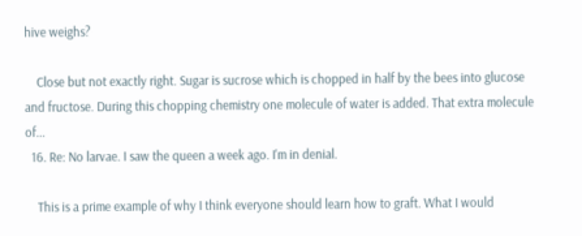hive weighs?

    Close but not exactly right. Sugar is sucrose which is chopped in half by the bees into glucose and fructose. During this chopping chemistry one molecule of water is added. That extra molecule of...
  16. Re: No larvae. I saw the queen a week ago. I'm in denial.

    This is a prime example of why I think everyone should learn how to graft. What I would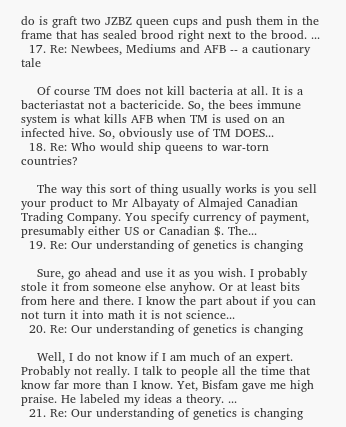do is graft two JZBZ queen cups and push them in the frame that has sealed brood right next to the brood. ...
  17. Re: Newbees, Mediums and AFB -- a cautionary tale

    Of course TM does not kill bacteria at all. It is a bacteriastat not a bactericide. So, the bees immune system is what kills AFB when TM is used on an infected hive. So, obviously use of TM DOES...
  18. Re: Who would ship queens to war-torn countries?

    The way this sort of thing usually works is you sell your product to Mr Albayaty of Almajed Canadian Trading Company. You specify currency of payment, presumably either US or Canadian $. The...
  19. Re: Our understanding of genetics is changing

    Sure, go ahead and use it as you wish. I probably stole it from someone else anyhow. Or at least bits from here and there. I know the part about if you can not turn it into math it is not science...
  20. Re: Our understanding of genetics is changing

    Well, I do not know if I am much of an expert. Probably not really. I talk to people all the time that know far more than I know. Yet, Bisfam gave me high praise. He labeled my ideas a theory. ...
  21. Re: Our understanding of genetics is changing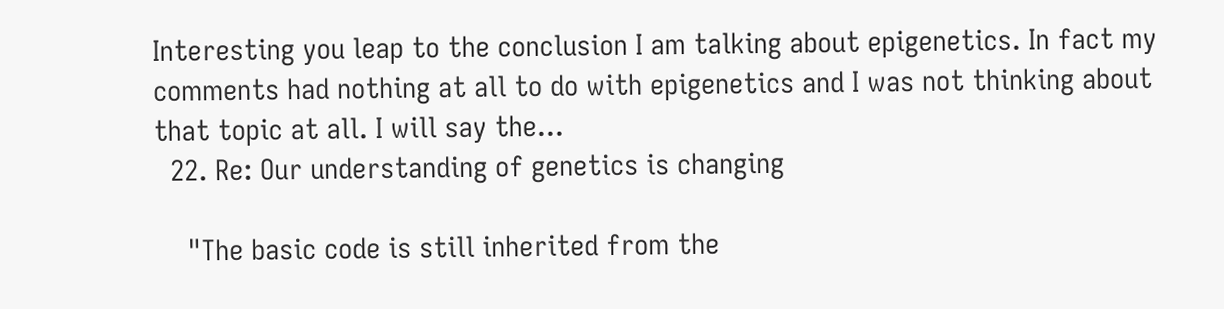Interesting you leap to the conclusion I am talking about epigenetics. In fact my comments had nothing at all to do with epigenetics and I was not thinking about that topic at all. I will say the...
  22. Re: Our understanding of genetics is changing

    "The basic code is still inherited from the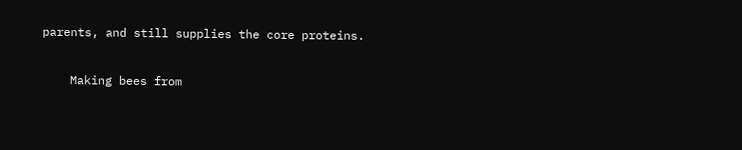parents, and still supplies the core proteins.

    Making bees from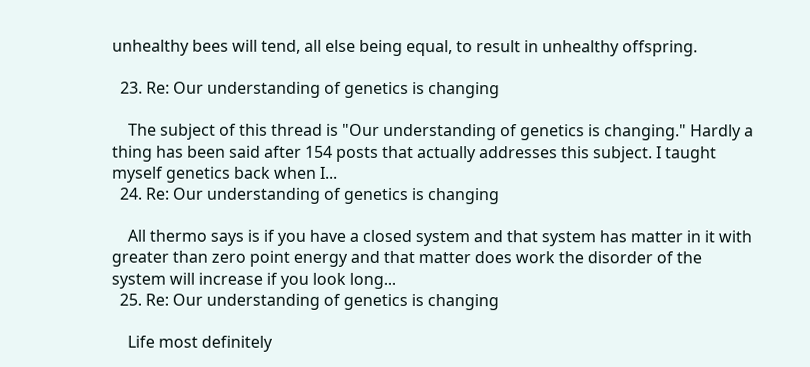unhealthy bees will tend, all else being equal, to result in unhealthy offspring.

  23. Re: Our understanding of genetics is changing

    The subject of this thread is "Our understanding of genetics is changing." Hardly a thing has been said after 154 posts that actually addresses this subject. I taught myself genetics back when I...
  24. Re: Our understanding of genetics is changing

    All thermo says is if you have a closed system and that system has matter in it with greater than zero point energy and that matter does work the disorder of the system will increase if you look long...
  25. Re: Our understanding of genetics is changing

    Life most definitely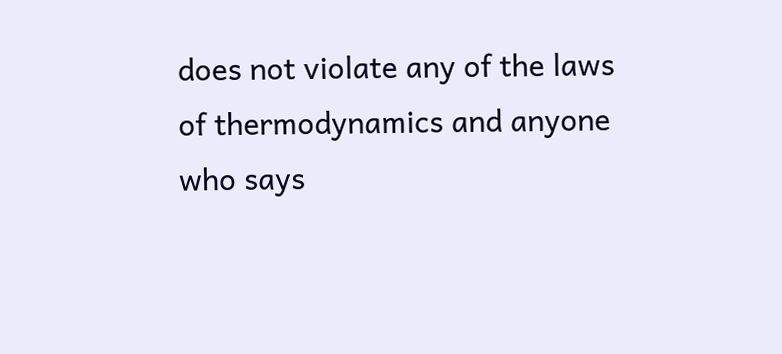does not violate any of the laws of thermodynamics and anyone who says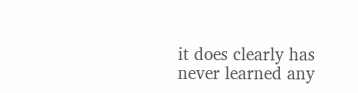it does clearly has never learned any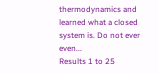thermodynamics and learned what a closed system is. Do not ever even...
Results 1 to 25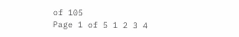of 105
Page 1 of 5 1 2 3 4